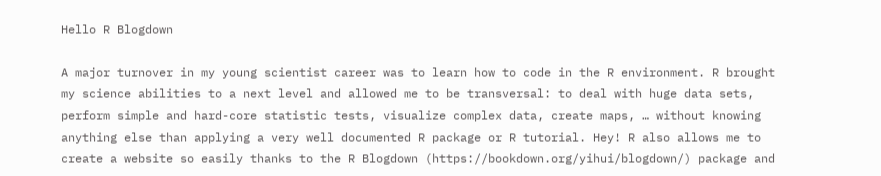Hello R Blogdown

A major turnover in my young scientist career was to learn how to code in the R environment. R brought my science abilities to a next level and allowed me to be transversal: to deal with huge data sets, perform simple and hard-core statistic tests, visualize complex data, create maps, … without knowing anything else than applying a very well documented R package or R tutorial. Hey! R also allows me to create a website so easily thanks to the R Blogdown (https://bookdown.org/yihui/blogdown/) package and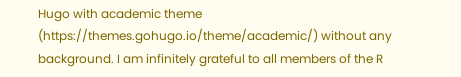Hugo with academic theme (https://themes.gohugo.io/theme/academic/) without any background. I am infinitely grateful to all members of the R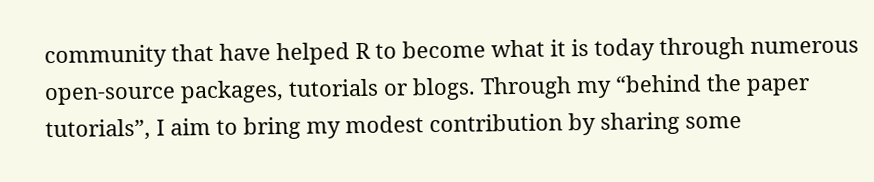community that have helped R to become what it is today through numerous open-source packages, tutorials or blogs. Through my “behind the paper tutorials”, I aim to bring my modest contribution by sharing some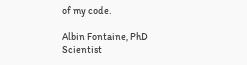of my code.

Albin Fontaine, PhD
Scientist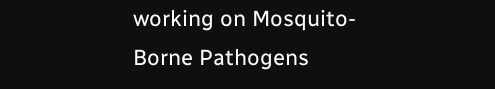working on Mosquito-Borne Pathogens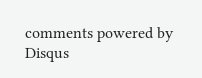comments powered by Disqus